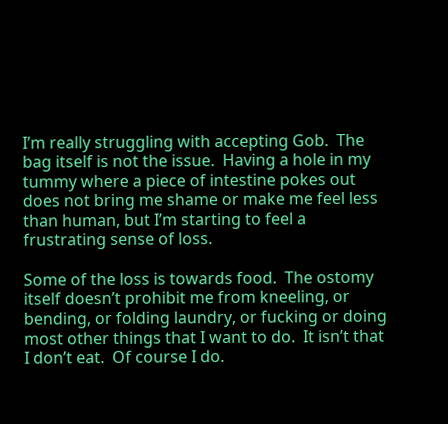I’m really struggling with accepting Gob.  The bag itself is not the issue.  Having a hole in my tummy where a piece of intestine pokes out does not bring me shame or make me feel less than human, but I’m starting to feel a frustrating sense of loss.

Some of the loss is towards food.  The ostomy itself doesn’t prohibit me from kneeling, or bending, or folding laundry, or fucking or doing most other things that I want to do.  It isn’t that I don’t eat.  Of course I do.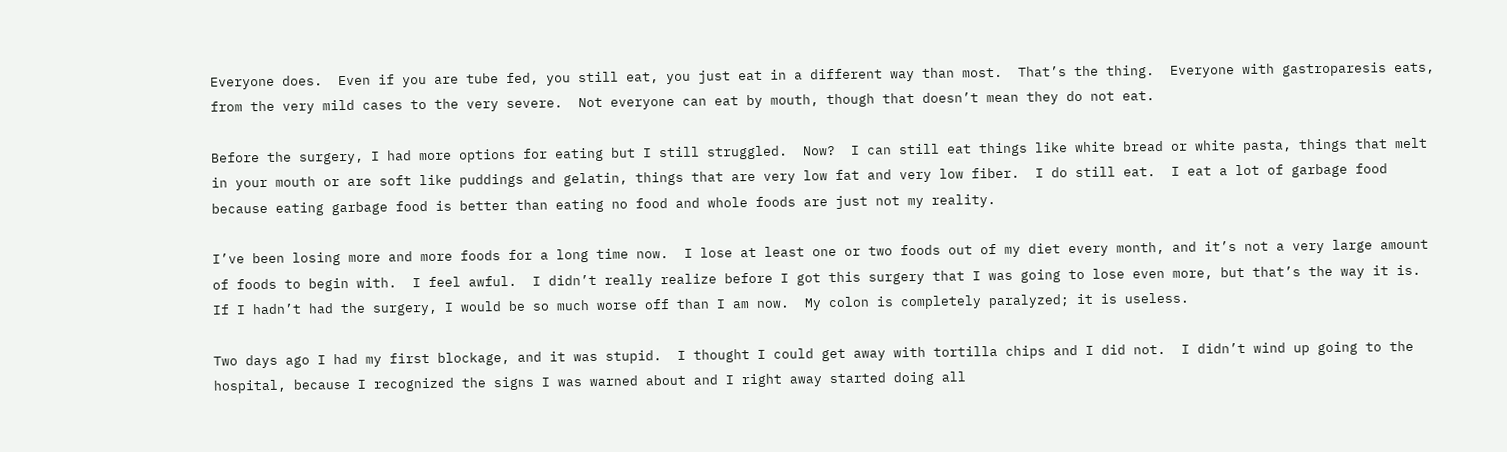Everyone does.  Even if you are tube fed, you still eat, you just eat in a different way than most.  That’s the thing.  Everyone with gastroparesis eats, from the very mild cases to the very severe.  Not everyone can eat by mouth, though that doesn’t mean they do not eat.

Before the surgery, I had more options for eating but I still struggled.  Now?  I can still eat things like white bread or white pasta, things that melt in your mouth or are soft like puddings and gelatin, things that are very low fat and very low fiber.  I do still eat.  I eat a lot of garbage food because eating garbage food is better than eating no food and whole foods are just not my reality.

I’ve been losing more and more foods for a long time now.  I lose at least one or two foods out of my diet every month, and it’s not a very large amount of foods to begin with.  I feel awful.  I didn’t really realize before I got this surgery that I was going to lose even more, but that’s the way it is.  If I hadn’t had the surgery, I would be so much worse off than I am now.  My colon is completely paralyzed; it is useless.

Two days ago I had my first blockage, and it was stupid.  I thought I could get away with tortilla chips and I did not.  I didn’t wind up going to the hospital, because I recognized the signs I was warned about and I right away started doing all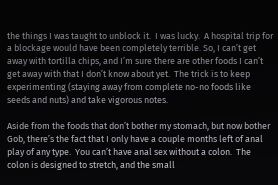the things I was taught to unblock it.  I was lucky.  A hospital trip for a blockage would have been completely terrible. So, I can’t get away with tortilla chips, and I’m sure there are other foods I can’t get away with that I don’t know about yet.  The trick is to keep experimenting (staying away from complete no-no foods like seeds and nuts) and take vigorous notes.

Aside from the foods that don’t bother my stomach, but now bother Gob, there’s the fact that I only have a couple months left of anal play of any type.  You can’t have anal sex without a colon.  The colon is designed to stretch, and the small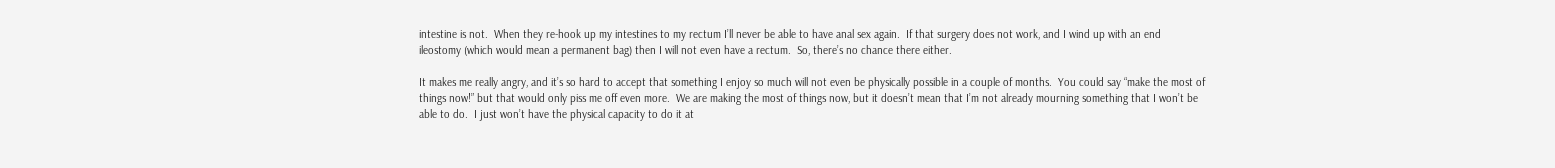intestine is not.  When they re-hook up my intestines to my rectum I’ll never be able to have anal sex again.  If that surgery does not work, and I wind up with an end ileostomy (which would mean a permanent bag) then I will not even have a rectum.  So, there’s no chance there either.

It makes me really angry, and it’s so hard to accept that something I enjoy so much will not even be physically possible in a couple of months.  You could say “make the most of things now!” but that would only piss me off even more.  We are making the most of things now, but it doesn’t mean that I’m not already mourning something that I won’t be able to do.  I just won’t have the physical capacity to do it at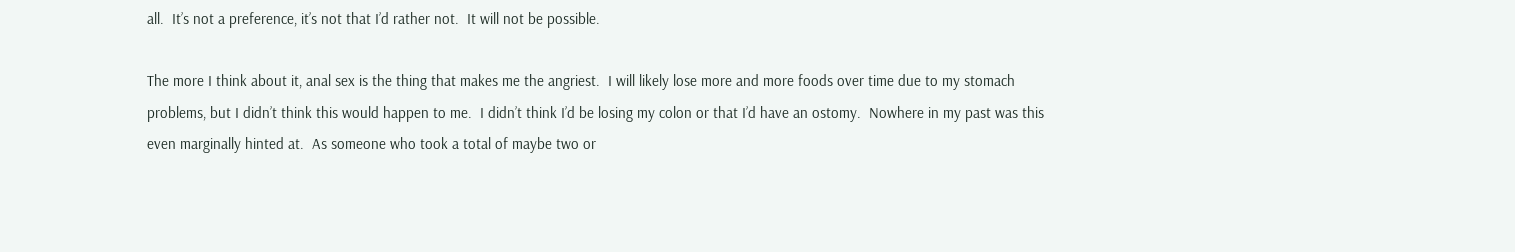all.  It’s not a preference, it’s not that I’d rather not.  It will not be possible.

The more I think about it, anal sex is the thing that makes me the angriest.  I will likely lose more and more foods over time due to my stomach problems, but I didn’t think this would happen to me.  I didn’t think I’d be losing my colon or that I’d have an ostomy.  Nowhere in my past was this even marginally hinted at.  As someone who took a total of maybe two or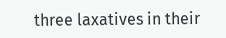three laxatives in their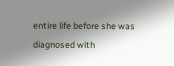entire life before she was diagnosed with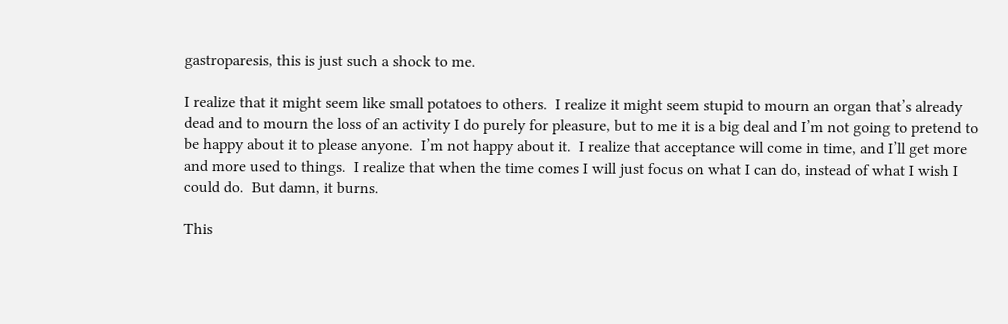gastroparesis, this is just such a shock to me.

I realize that it might seem like small potatoes to others.  I realize it might seem stupid to mourn an organ that’s already dead and to mourn the loss of an activity I do purely for pleasure, but to me it is a big deal and I’m not going to pretend to be happy about it to please anyone.  I’m not happy about it.  I realize that acceptance will come in time, and I’ll get more and more used to things.  I realize that when the time comes I will just focus on what I can do, instead of what I wish I could do.  But damn, it burns.

This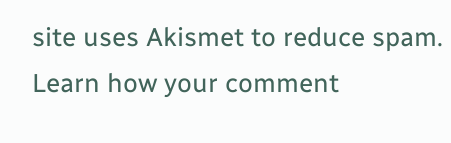site uses Akismet to reduce spam. Learn how your comment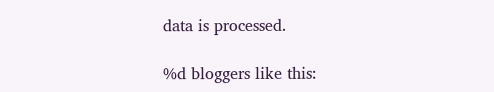data is processed.

%d bloggers like this: